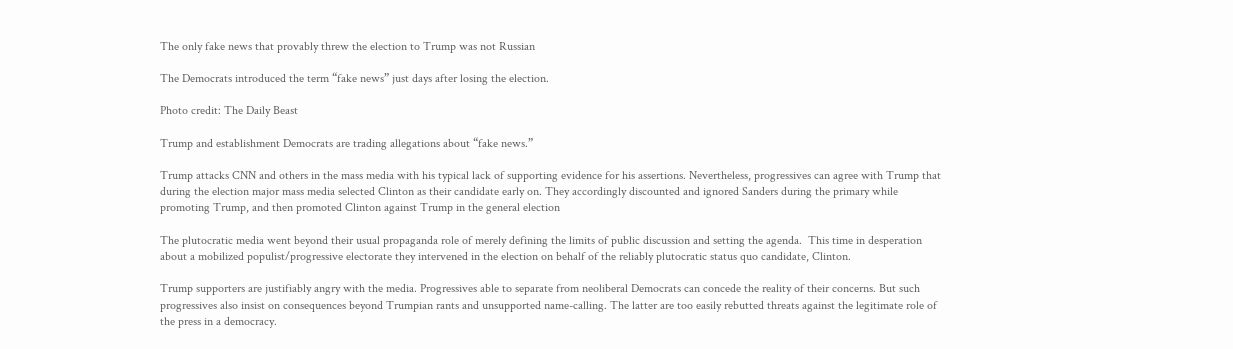The only fake news that provably threw the election to Trump was not Russian

The Democrats introduced the term “fake news” just days after losing the election.

Photo credit: The Daily Beast

Trump and establishment Democrats are trading allegations about “fake news.”

Trump attacks CNN and others in the mass media with his typical lack of supporting evidence for his assertions. Nevertheless, progressives can agree with Trump that during the election major mass media selected Clinton as their candidate early on. They accordingly discounted and ignored Sanders during the primary while promoting Trump, and then promoted Clinton against Trump in the general election

The plutocratic media went beyond their usual propaganda role of merely defining the limits of public discussion and setting the agenda.  This time in desperation about a mobilized populist/progressive electorate they intervened in the election on behalf of the reliably plutocratic status quo candidate, Clinton.

Trump supporters are justifiably angry with the media. Progressives able to separate from neoliberal Democrats can concede the reality of their concerns. But such progressives also insist on consequences beyond Trumpian rants and unsupported name-calling. The latter are too easily rebutted threats against the legitimate role of the press in a democracy.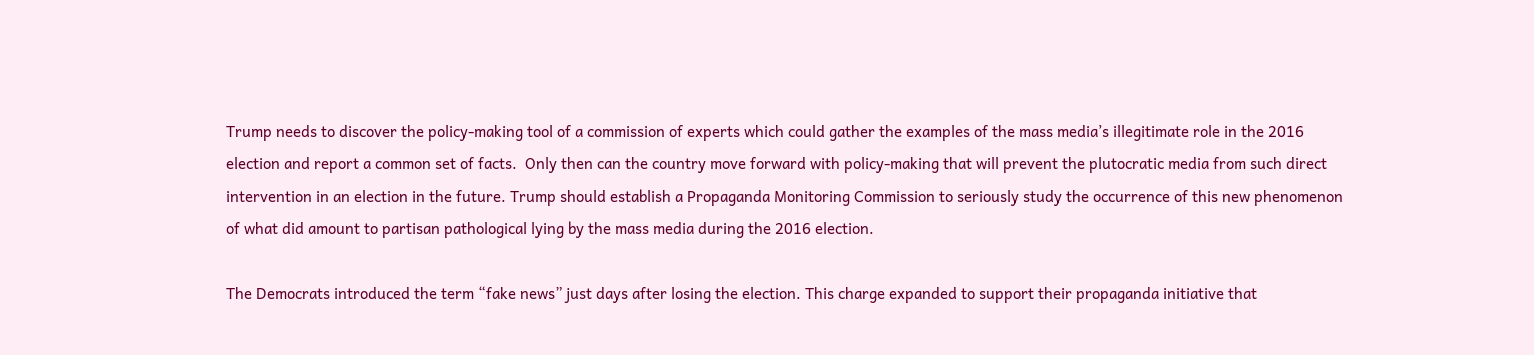Trump needs to discover the policy-making tool of a commission of experts which could gather the examples of the mass media’s illegitimate role in the 2016 election and report a common set of facts.  Only then can the country move forward with policy-making that will prevent the plutocratic media from such direct intervention in an election in the future. Trump should establish a Propaganda Monitoring Commission to seriously study the occurrence of this new phenomenon of what did amount to partisan pathological lying by the mass media during the 2016 election.

The Democrats introduced the term “fake news” just days after losing the election. This charge expanded to support their propaganda initiative that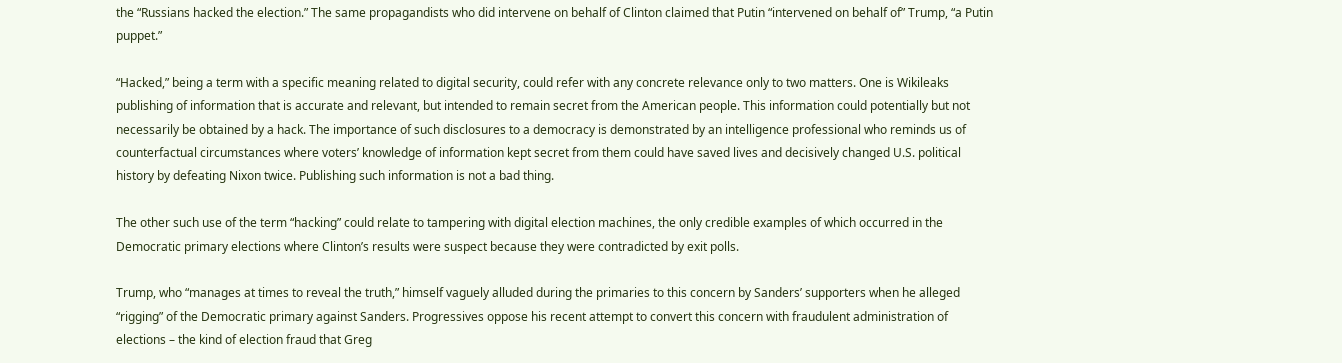the “Russians hacked the election.” The same propagandists who did intervene on behalf of Clinton claimed that Putin “intervened on behalf of” Trump, “a Putin puppet.”

“Hacked,” being a term with a specific meaning related to digital security, could refer with any concrete relevance only to two matters. One is Wikileaks publishing of information that is accurate and relevant, but intended to remain secret from the American people. This information could potentially but not necessarily be obtained by a hack. The importance of such disclosures to a democracy is demonstrated by an intelligence professional who reminds us of counterfactual circumstances where voters’ knowledge of information kept secret from them could have saved lives and decisively changed U.S. political history by defeating Nixon twice. Publishing such information is not a bad thing.

The other such use of the term “hacking” could relate to tampering with digital election machines, the only credible examples of which occurred in the Democratic primary elections where Clinton’s results were suspect because they were contradicted by exit polls.

Trump, who “manages at times to reveal the truth,” himself vaguely alluded during the primaries to this concern by Sanders’ supporters when he alleged “rigging” of the Democratic primary against Sanders. Progressives oppose his recent attempt to convert this concern with fraudulent administration of elections – the kind of election fraud that Greg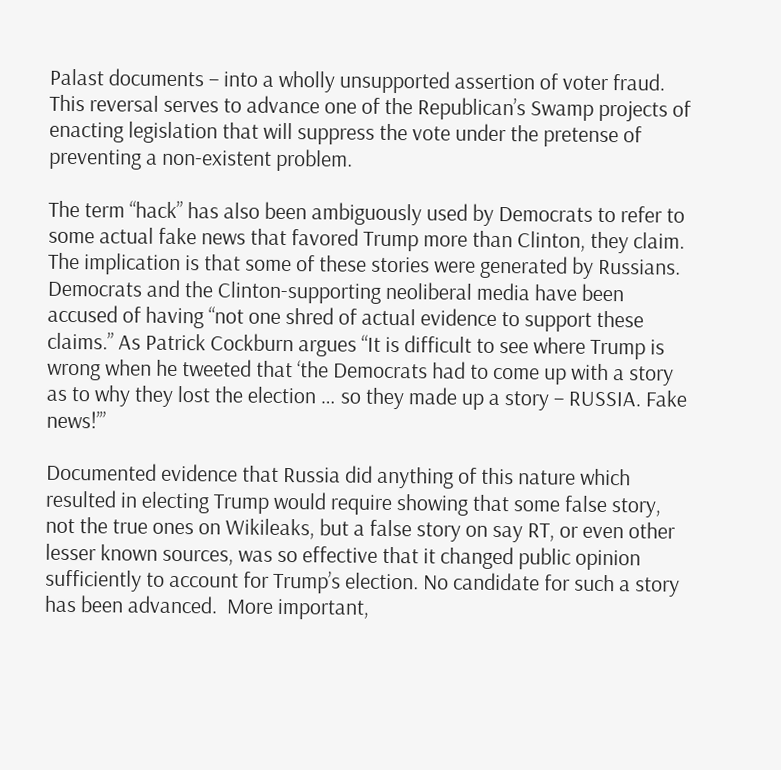Palast documents – into a wholly unsupported assertion of voter fraud.  This reversal serves to advance one of the Republican’s Swamp projects of enacting legislation that will suppress the vote under the pretense of preventing a non-existent problem.

The term “hack” has also been ambiguously used by Democrats to refer to some actual fake news that favored Trump more than Clinton, they claim. The implication is that some of these stories were generated by Russians. Democrats and the Clinton-supporting neoliberal media have been accused of having “not one shred of actual evidence to support these claims.” As Patrick Cockburn argues “It is difficult to see where Trump is wrong when he tweeted that ‘the Democrats had to come up with a story as to why they lost the election … so they made up a story – RUSSIA. Fake news!’”

Documented evidence that Russia did anything of this nature which resulted in electing Trump would require showing that some false story, not the true ones on Wikileaks, but a false story on say RT, or even other lesser known sources, was so effective that it changed public opinion sufficiently to account for Trump’s election. No candidate for such a story has been advanced.  More important,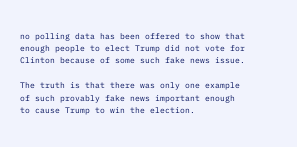no polling data has been offered to show that enough people to elect Trump did not vote for Clinton because of some such fake news issue.

The truth is that there was only one example of such provably fake news important enough to cause Trump to win the election.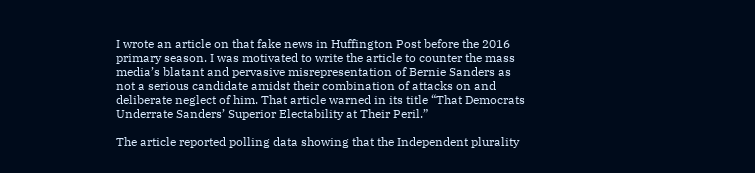I wrote an article on that fake news in Huffington Post before the 2016 primary season. I was motivated to write the article to counter the mass media’s blatant and pervasive misrepresentation of Bernie Sanders as not a serious candidate amidst their combination of attacks on and deliberate neglect of him. That article warned in its title “That Democrats Underrate Sanders’ Superior Electability at Their Peril.”

The article reported polling data showing that the Independent plurality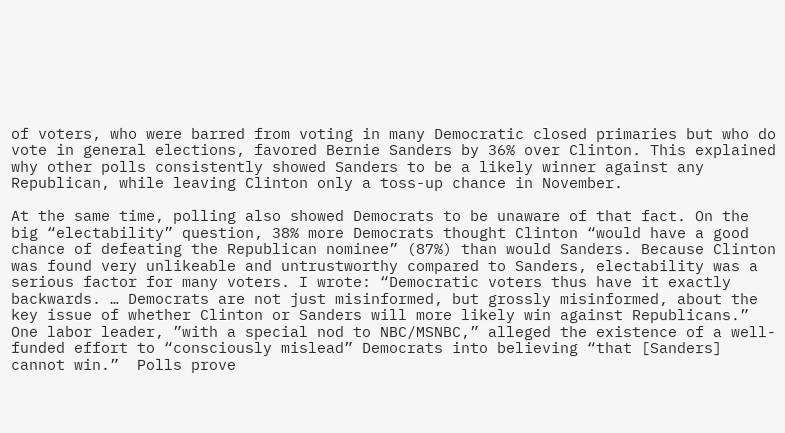of voters, who were barred from voting in many Democratic closed primaries but who do vote in general elections, favored Bernie Sanders by 36% over Clinton. This explained why other polls consistently showed Sanders to be a likely winner against any Republican, while leaving Clinton only a toss-up chance in November.

At the same time, polling also showed Democrats to be unaware of that fact. On the big “electability” question, 38% more Democrats thought Clinton “would have a good chance of defeating the Republican nominee” (87%) than would Sanders. Because Clinton was found very unlikeable and untrustworthy compared to Sanders, electability was a serious factor for many voters. I wrote: “Democratic voters thus have it exactly backwards. … Democrats are not just misinformed, but grossly misinformed, about the key issue of whether Clinton or Sanders will more likely win against Republicans.” One labor leader, ”with a special nod to NBC/MSNBC,” alleged the existence of a well-funded effort to “consciously mislead” Democrats into believing “that [Sanders] cannot win.”  Polls prove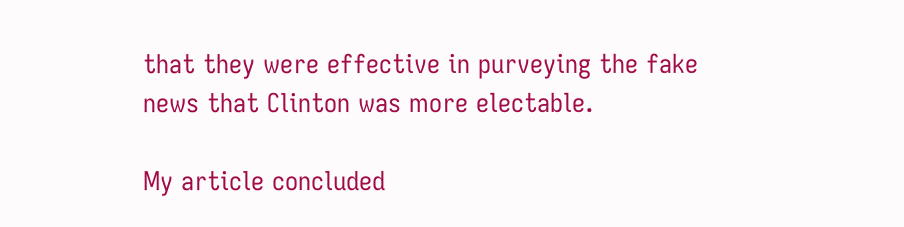that they were effective in purveying the fake news that Clinton was more electable.

My article concluded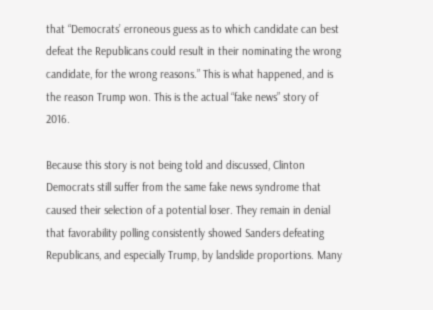that “Democrats’ erroneous guess as to which candidate can best defeat the Republicans could result in their nominating the wrong candidate, for the wrong reasons.” This is what happened, and is the reason Trump won. This is the actual “fake news” story of 2016.

Because this story is not being told and discussed, Clinton Democrats still suffer from the same fake news syndrome that caused their selection of a potential loser. They remain in denial that favorability polling consistently showed Sanders defeating Republicans, and especially Trump, by landslide proportions. Many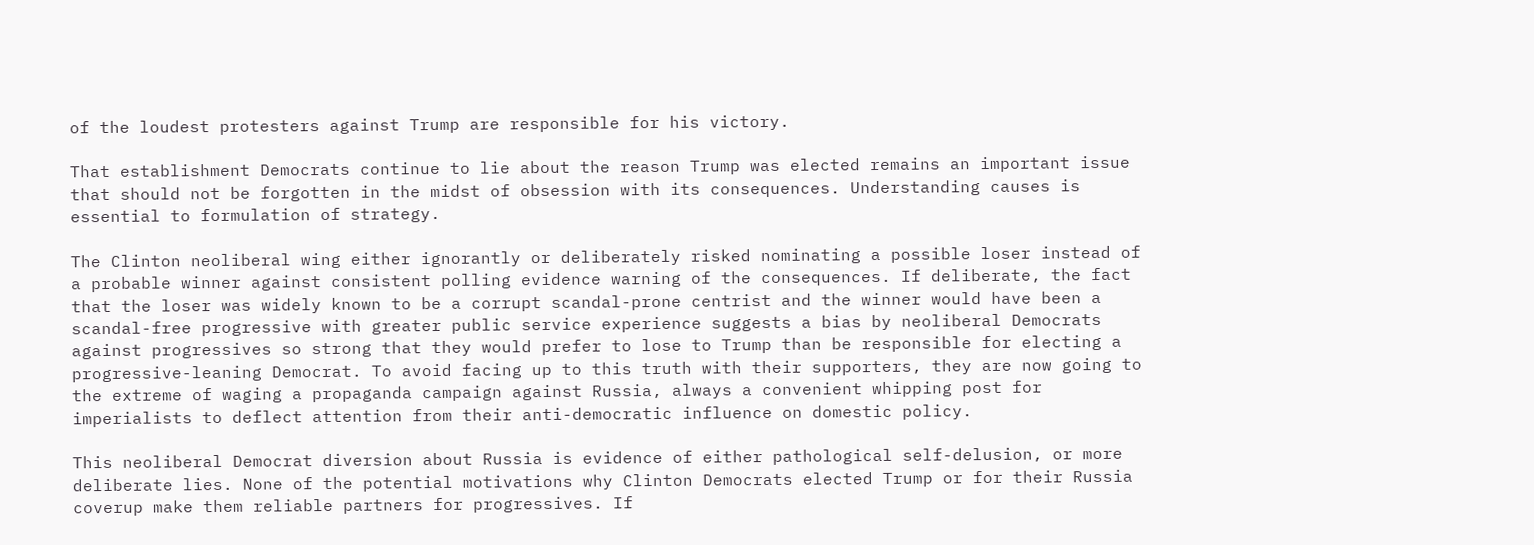of the loudest protesters against Trump are responsible for his victory.

That establishment Democrats continue to lie about the reason Trump was elected remains an important issue that should not be forgotten in the midst of obsession with its consequences. Understanding causes is essential to formulation of strategy.

The Clinton neoliberal wing either ignorantly or deliberately risked nominating a possible loser instead of a probable winner against consistent polling evidence warning of the consequences. If deliberate, the fact that the loser was widely known to be a corrupt scandal-prone centrist and the winner would have been a scandal-free progressive with greater public service experience suggests a bias by neoliberal Democrats against progressives so strong that they would prefer to lose to Trump than be responsible for electing a progressive-leaning Democrat. To avoid facing up to this truth with their supporters, they are now going to the extreme of waging a propaganda campaign against Russia, always a convenient whipping post for imperialists to deflect attention from their anti-democratic influence on domestic policy.

This neoliberal Democrat diversion about Russia is evidence of either pathological self-delusion, or more deliberate lies. None of the potential motivations why Clinton Democrats elected Trump or for their Russia coverup make them reliable partners for progressives. If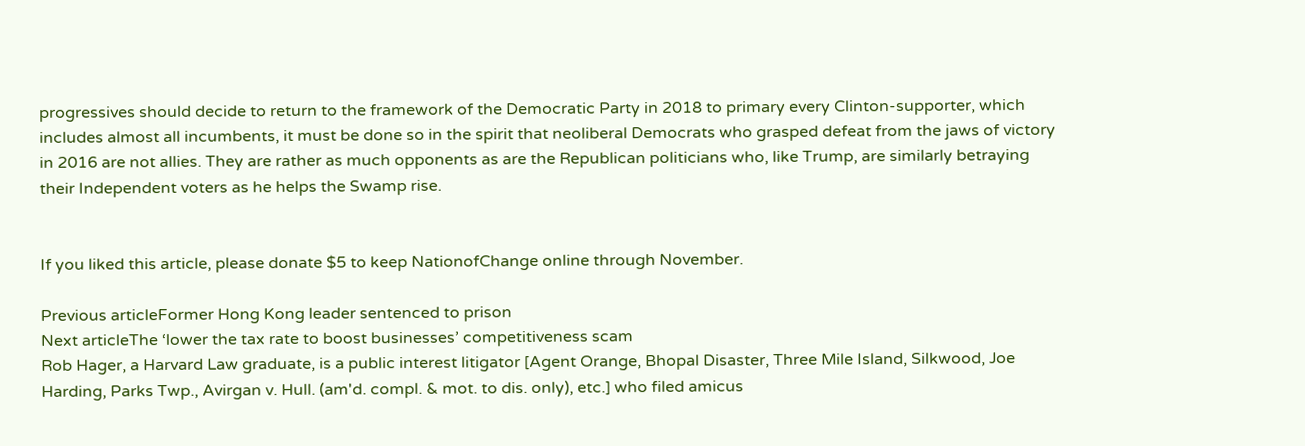progressives should decide to return to the framework of the Democratic Party in 2018 to primary every Clinton-supporter, which includes almost all incumbents, it must be done so in the spirit that neoliberal Democrats who grasped defeat from the jaws of victory in 2016 are not allies. They are rather as much opponents as are the Republican politicians who, like Trump, are similarly betraying their Independent voters as he helps the Swamp rise.


If you liked this article, please donate $5 to keep NationofChange online through November.

Previous articleFormer Hong Kong leader sentenced to prison
Next articleThe ‘lower the tax rate to boost businesses’ competitiveness scam
Rob Hager, a Harvard Law graduate, is a public interest litigator [Agent Orange, Bhopal Disaster, Three Mile Island, Silkwood, Joe Harding, Parks Twp., Avirgan v. Hull. (am'd. compl. & mot. to dis. only), etc.] who filed amicus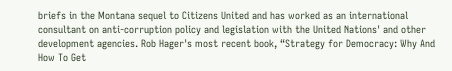briefs in the Montana sequel to Citizens United and has worked as an international consultant on anti-corruption policy and legislation with the United Nations' and other development agencies. Rob Hager's most recent book, “Strategy for Democracy: Why And How To Get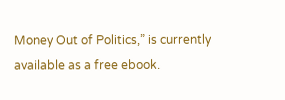Money Out of Politics,” is currently available as a free ebook.